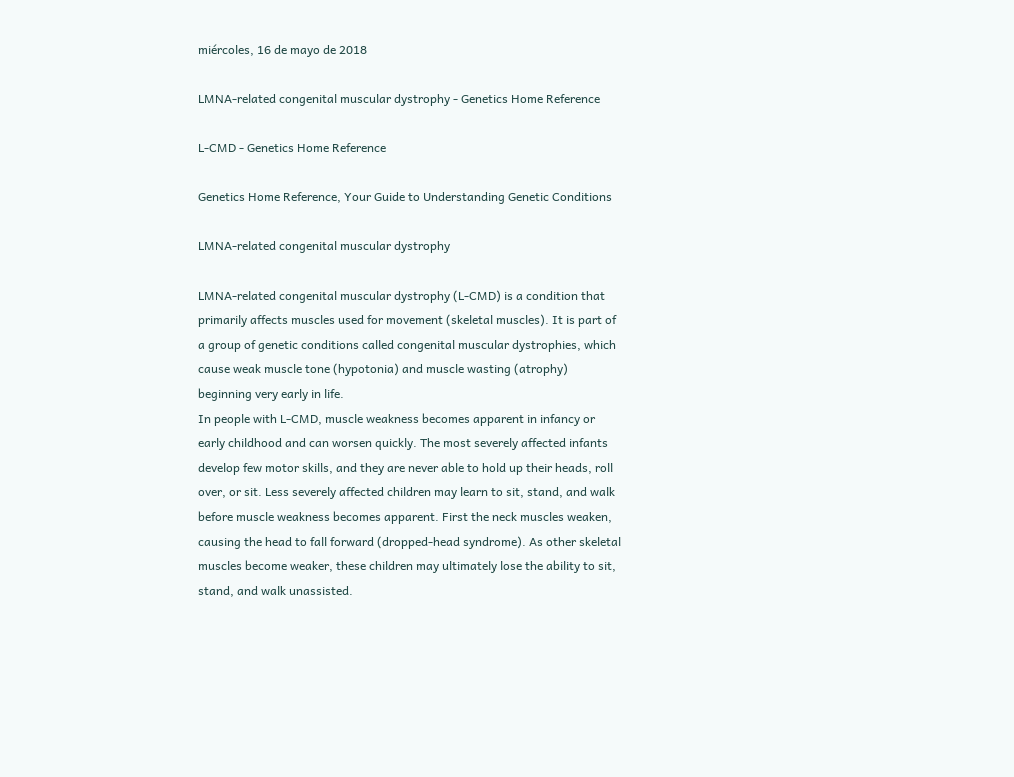miércoles, 16 de mayo de 2018

LMNA-related congenital muscular dystrophy - Genetics Home Reference

L-CMD - Genetics Home Reference

Genetics Home Reference, Your Guide to Understanding Genetic Conditions

LMNA-related congenital muscular dystrophy

LMNA-related congenital muscular dystrophy (L-CMD) is a condition that primarily affects muscles used for movement (skeletal muscles). It is part of a group of genetic conditions called congenital muscular dystrophies, which cause weak muscle tone (hypotonia) and muscle wasting (atrophy) beginning very early in life.
In people with L-CMD, muscle weakness becomes apparent in infancy or early childhood and can worsen quickly. The most severely affected infants develop few motor skills, and they are never able to hold up their heads, roll over, or sit. Less severely affected children may learn to sit, stand, and walk before muscle weakness becomes apparent. First the neck muscles weaken, causing the head to fall forward (dropped-head syndrome). As other skeletal muscles become weaker, these children may ultimately lose the ability to sit, stand, and walk unassisted.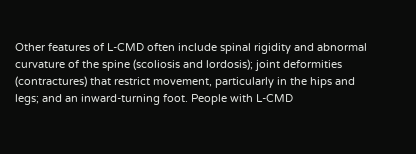Other features of L-CMD often include spinal rigidity and abnormal curvature of the spine (scoliosis and lordosis); joint deformities (contractures) that restrict movement, particularly in the hips and legs; and an inward-turning foot. People with L-CMD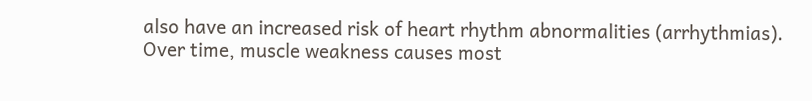also have an increased risk of heart rhythm abnormalities (arrhythmias).
Over time, muscle weakness causes most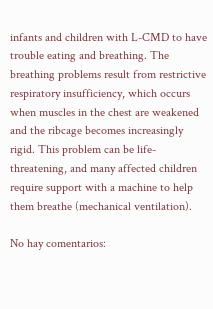infants and children with L-CMD to have trouble eating and breathing. The breathing problems result from restrictive respiratory insufficiency, which occurs when muscles in the chest are weakened and the ribcage becomes increasingly rigid. This problem can be life-threatening, and many affected children require support with a machine to help them breathe (mechanical ventilation).

No hay comentarios: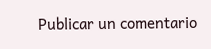Publicar un comentario